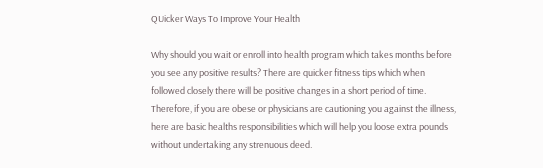QUicker Ways To Improve Your Health

Why should you wait or enroll into health program which takes months before you see any positive results? There are quicker fitness tips which when followed closely there will be positive changes in a short period of time. Therefore, if you are obese or physicians are cautioning you against the illness, here are basic healths responsibilities which will help you loose extra pounds without undertaking any strenuous deed.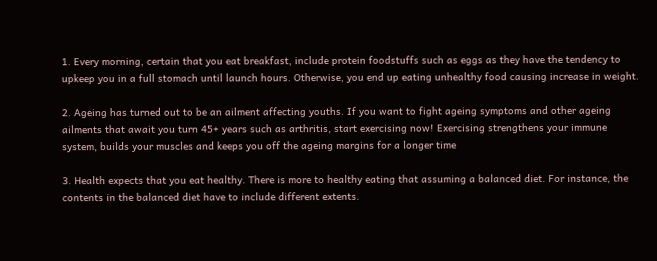1. Every morning, certain that you eat breakfast, include protein foodstuffs such as eggs as they have the tendency to upkeep you in a full stomach until launch hours. Otherwise, you end up eating unhealthy food causing increase in weight.

2. Ageing has turned out to be an ailment affecting youths. If you want to fight ageing symptoms and other ageing ailments that await you turn 45+ years such as arthritis, start exercising now! Exercising strengthens your immune system, builds your muscles and keeps you off the ageing margins for a longer time

3. Health expects that you eat healthy. There is more to healthy eating that assuming a balanced diet. For instance, the contents in the balanced diet have to include different extents.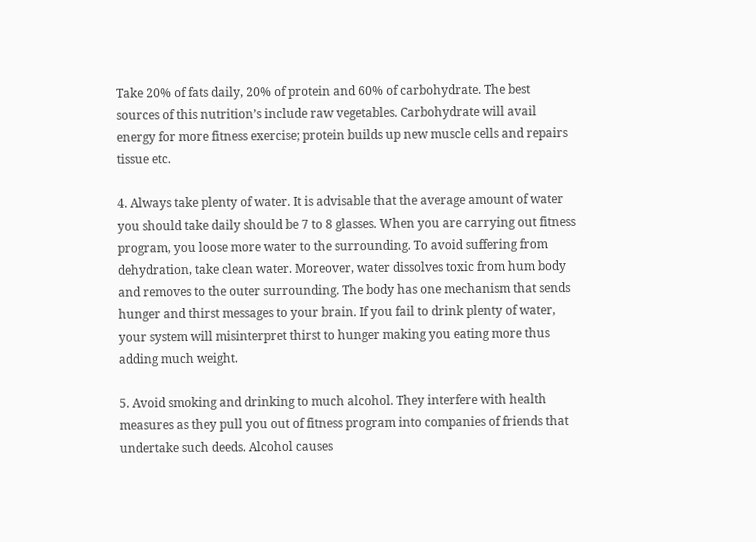Take 20% of fats daily, 20% of protein and 60% of carbohydrate. The best sources of this nutrition’s include raw vegetables. Carbohydrate will avail energy for more fitness exercise; protein builds up new muscle cells and repairs tissue etc.

4. Always take plenty of water. It is advisable that the average amount of water you should take daily should be 7 to 8 glasses. When you are carrying out fitness program, you loose more water to the surrounding. To avoid suffering from dehydration, take clean water. Moreover, water dissolves toxic from hum body and removes to the outer surrounding. The body has one mechanism that sends hunger and thirst messages to your brain. If you fail to drink plenty of water, your system will misinterpret thirst to hunger making you eating more thus adding much weight.

5. Avoid smoking and drinking to much alcohol. They interfere with health measures as they pull you out of fitness program into companies of friends that undertake such deeds. Alcohol causes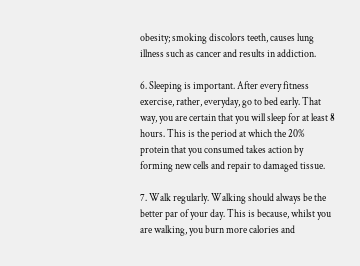obesity; smoking discolors teeth, causes lung illness such as cancer and results in addiction.

6. Sleeping is important. After every fitness exercise, rather, everyday, go to bed early. That way, you are certain that you will sleep for at least 8 hours. This is the period at which the 20% protein that you consumed takes action by forming new cells and repair to damaged tissue.

7. Walk regularly. Walking should always be the better par of your day. This is because, whilst you are walking, you burn more calories and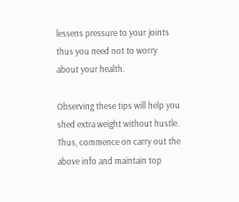lessens pressure to your joints thus you need not to worry about your health.

Observing these tips will help you shed extra weight without hustle. Thus, commence on carry out the above info and maintain top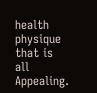health physique that is all Appealing.